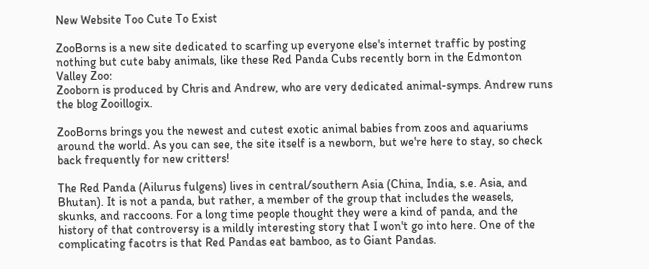New Website Too Cute To Exist

ZooBorns is a new site dedicated to scarfing up everyone else's internet traffic by posting nothing but cute baby animals, like these Red Panda Cubs recently born in the Edmonton Valley Zoo:
Zooborn is produced by Chris and Andrew, who are very dedicated animal-symps. Andrew runs the blog Zooillogix.

ZooBorns brings you the newest and cutest exotic animal babies from zoos and aquariums around the world. As you can see, the site itself is a newborn, but we're here to stay, so check back frequently for new critters!

The Red Panda (Ailurus fulgens) lives in central/southern Asia (China, India, s.e. Asia, and Bhutan). It is not a panda, but rather, a member of the group that includes the weasels, skunks, and raccoons. For a long time people thought they were a kind of panda, and the history of that controversy is a mildly interesting story that I won't go into here. One of the complicating facotrs is that Red Pandas eat bamboo, as to Giant Pandas.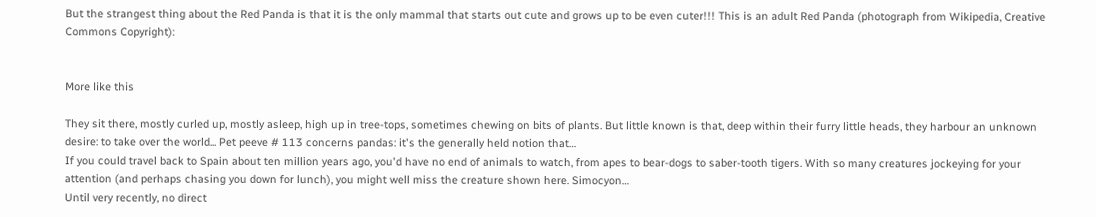But the strangest thing about the Red Panda is that it is the only mammal that starts out cute and grows up to be even cuter!!! This is an adult Red Panda (photograph from Wikipedia, Creative Commons Copyright):


More like this

They sit there, mostly curled up, mostly asleep, high up in tree-tops, sometimes chewing on bits of plants. But little known is that, deep within their furry little heads, they harbour an unknown desire: to take over the world... Pet peeve # 113 concerns pandas: it's the generally held notion that…
If you could travel back to Spain about ten million years ago, you'd have no end of animals to watch, from apes to bear-dogs to saber-tooth tigers. With so many creatures jockeying for your attention (and perhaps chasing you down for lunch), you might well miss the creature shown here. Simocyon…
Until very recently, no direct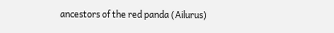ancestors of the red panda (Ailurus)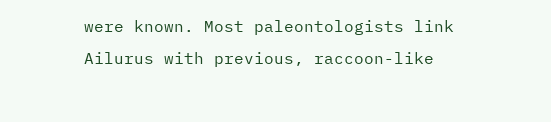were known. Most paleontologists link Ailurus with previous, raccoon-like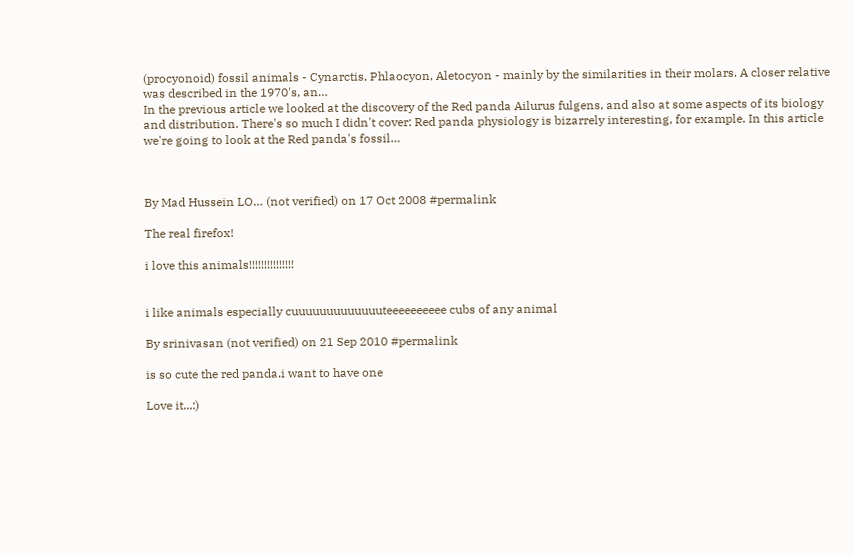(procyonoid) fossil animals - Cynarctis, Phlaocyon, Aletocyon - mainly by the similarities in their molars. A closer relative was described in the 1970's, an…
In the previous article we looked at the discovery of the Red panda Ailurus fulgens, and also at some aspects of its biology and distribution. There's so much I didn't cover: Red panda physiology is bizarrely interesting, for example. In this article we're going to look at the Red panda's fossil…



By Mad Hussein LO… (not verified) on 17 Oct 2008 #permalink

The real firefox!

i love this animals!!!!!!!!!!!!!!!


i like animals especially cuuuuuuuuuuuuuteeeeeeeeee cubs of any animal

By srinivasan (not verified) on 21 Sep 2010 #permalink

is so cute the red panda.i want to have one

Love it...:)